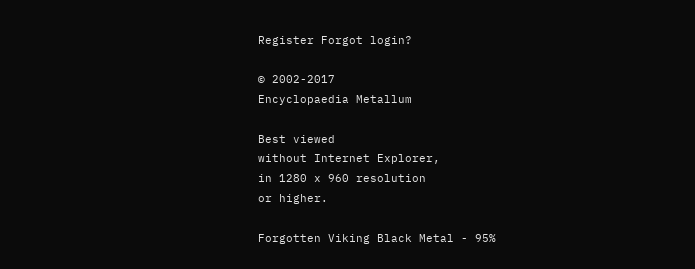Register Forgot login?

© 2002-2017
Encyclopaedia Metallum

Best viewed
without Internet Explorer,
in 1280 x 960 resolution
or higher.

Forgotten Viking Black Metal - 95%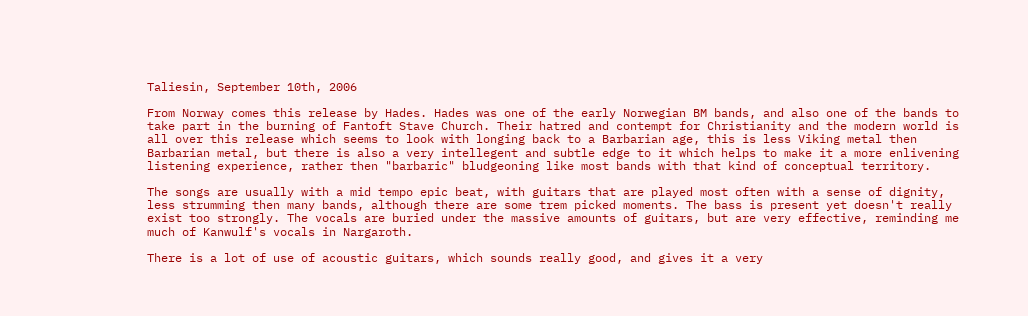Taliesin, September 10th, 2006

From Norway comes this release by Hades. Hades was one of the early Norwegian BM bands, and also one of the bands to take part in the burning of Fantoft Stave Church. Their hatred and contempt for Christianity and the modern world is all over this release which seems to look with longing back to a Barbarian age, this is less Viking metal then Barbarian metal, but there is also a very intellegent and subtle edge to it which helps to make it a more enlivening listening experience, rather then "barbaric" bludgeoning like most bands with that kind of conceptual territory.

The songs are usually with a mid tempo epic beat, with guitars that are played most often with a sense of dignity, less strumming then many bands, although there are some trem picked moments. The bass is present yet doesn't really exist too strongly. The vocals are buried under the massive amounts of guitars, but are very effective, reminding me much of Kanwulf's vocals in Nargaroth.

There is a lot of use of acoustic guitars, which sounds really good, and gives it a very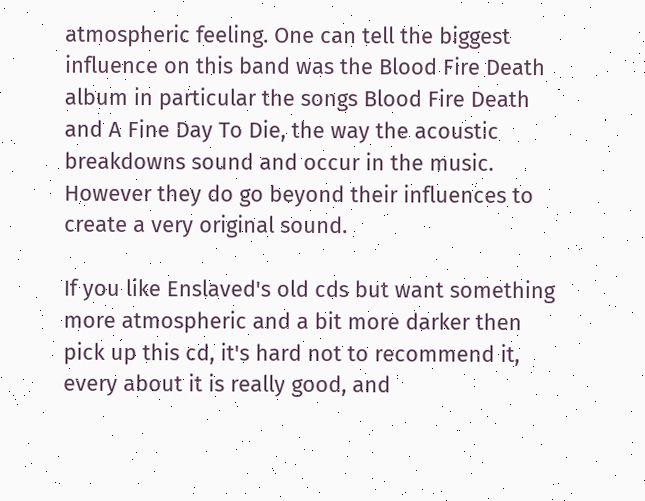atmospheric feeling. One can tell the biggest influence on this band was the Blood Fire Death album in particular the songs Blood Fire Death and A Fine Day To Die, the way the acoustic breakdowns sound and occur in the music. However they do go beyond their influences to create a very original sound.

If you like Enslaved's old cds but want something more atmospheric and a bit more darker then pick up this cd, it's hard not to recommend it, every about it is really good, and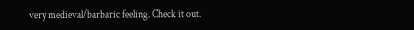very medieval/barbaric feeling. Check it out.